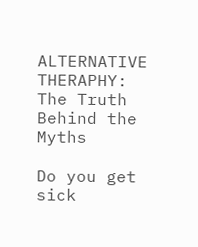ALTERNATIVE THERAPHY: The Truth Behind the Myths

Do you get sick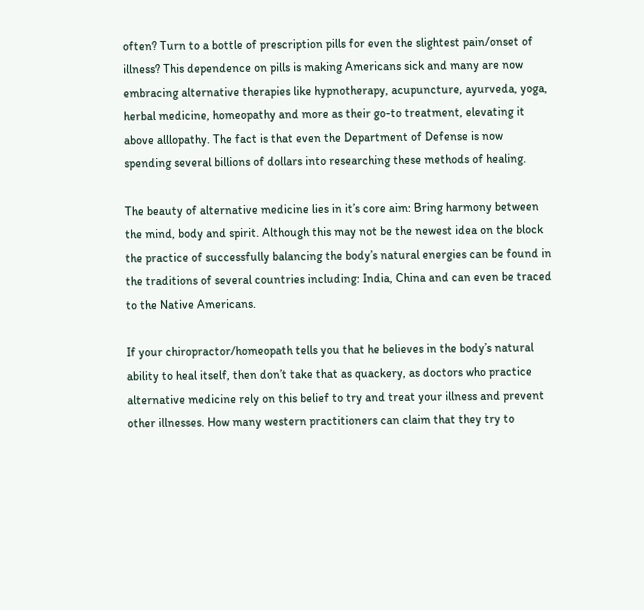often? Turn to a bottle of prescription pills for even the slightest pain/onset of illness? This dependence on pills is making Americans sick and many are now embracing alternative therapies like hypnotherapy, acupuncture, ayurveda, yoga, herbal medicine, homeopathy and more as their go-to treatment, elevating it above alllopathy. The fact is that even the Department of Defense is now spending several billions of dollars into researching these methods of healing.

The beauty of alternative medicine lies in it’s core aim: Bring harmony between the mind, body and spirit. Although this may not be the newest idea on the block the practice of successfully balancing the body’s natural energies can be found in the traditions of several countries including: India, China and can even be traced to the Native Americans.

If your chiropractor/homeopath tells you that he believes in the body’s natural ability to heal itself, then don’t take that as quackery, as doctors who practice alternative medicine rely on this belief to try and treat your illness and prevent other illnesses. How many western practitioners can claim that they try to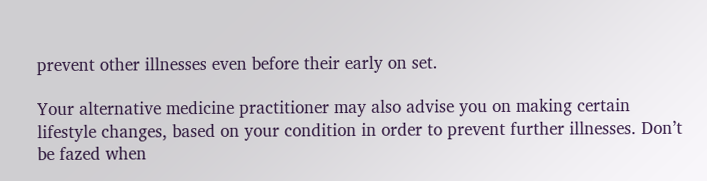prevent other illnesses even before their early on set.

Your alternative medicine practitioner may also advise you on making certain lifestyle changes, based on your condition in order to prevent further illnesses. Don’t be fazed when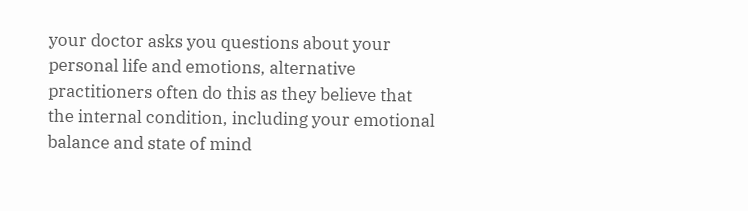your doctor asks you questions about your personal life and emotions, alternative practitioners often do this as they believe that the internal condition, including your emotional balance and state of mind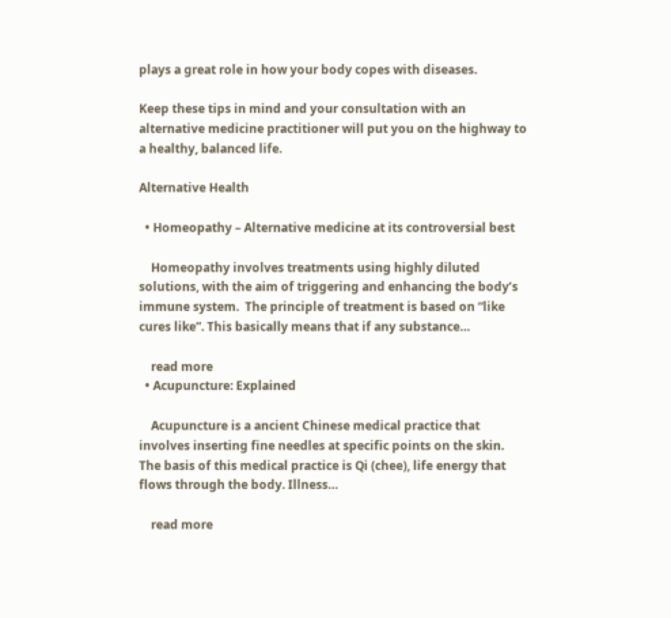plays a great role in how your body copes with diseases.

Keep these tips in mind and your consultation with an alternative medicine practitioner will put you on the highway to a healthy, balanced life.

Alternative Health

  • Homeopathy – Alternative medicine at its controversial best

    Homeopathy involves treatments using highly diluted solutions, with the aim of triggering and enhancing the body’s immune system.  The principle of treatment is based on “like cures like”. This basically means that if any substance…

    read more
  • Acupuncture: Explained

    Acupuncture is a ancient Chinese medical practice that involves inserting fine needles at specific points on the skin. The basis of this medical practice is Qi (chee), life energy that flows through the body. Illness…

    read more